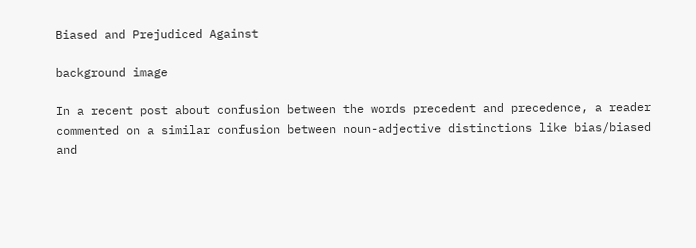Biased and Prejudiced Against

background image

In a recent post about confusion between the words precedent and precedence, a reader commented on a similar confusion between noun-adjective distinctions like bias/biased and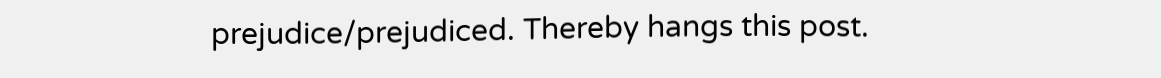prejudice/prejudiced. Thereby hangs this post.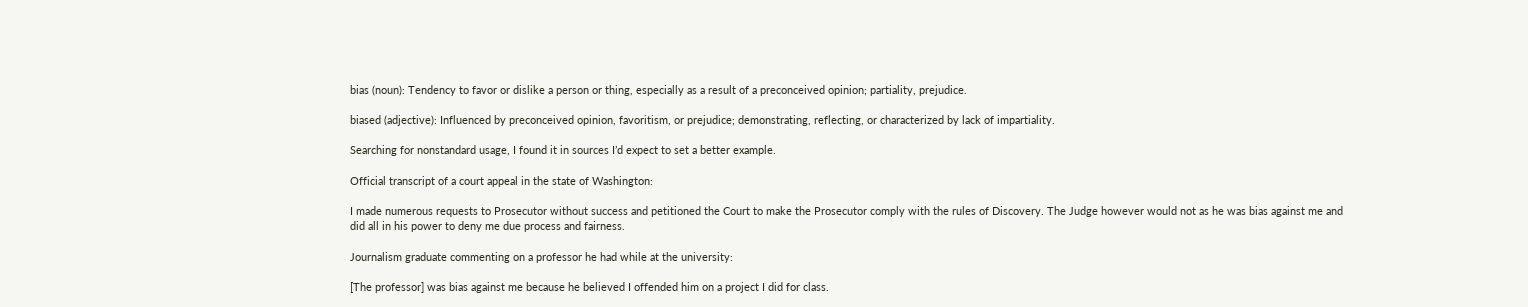bias (noun): Tendency to favor or dislike a person or thing, especially as a result of a preconceived opinion; partiality, prejudice.

biased (adjective): Influenced by preconceived opinion, favoritism, or prejudice; demonstrating, reflecting, or characterized by lack of impartiality.

Searching for nonstandard usage, I found it in sources I’d expect to set a better example.

Official transcript of a court appeal in the state of Washington:

I made numerous requests to Prosecutor without success and petitioned the Court to make the Prosecutor comply with the rules of Discovery. The Judge however would not as he was bias against me and did all in his power to deny me due process and fairness.

Journalism graduate commenting on a professor he had while at the university:

[The professor] was bias against me because he believed I offended him on a project I did for class.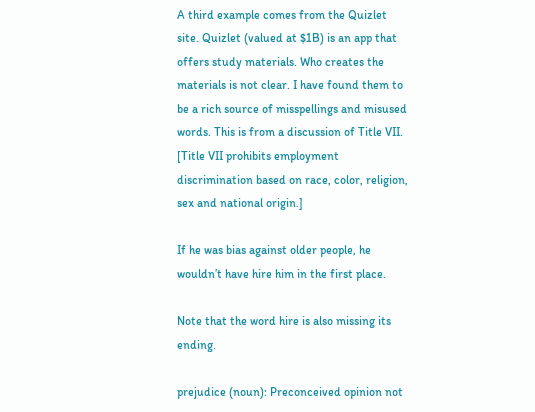A third example comes from the Quizlet site. Quizlet (valued at $1B) is an app that offers study materials. Who creates the materials is not clear. I have found them to be a rich source of misspellings and misused words. This is from a discussion of Title VII. [Title VII prohibits employment discrimination based on race, color, religion, sex and national origin.]

If he was bias against older people, he wouldn’t have hire him in the first place.

Note that the word hire is also missing its ending.

prejudice (noun): Preconceived opinion not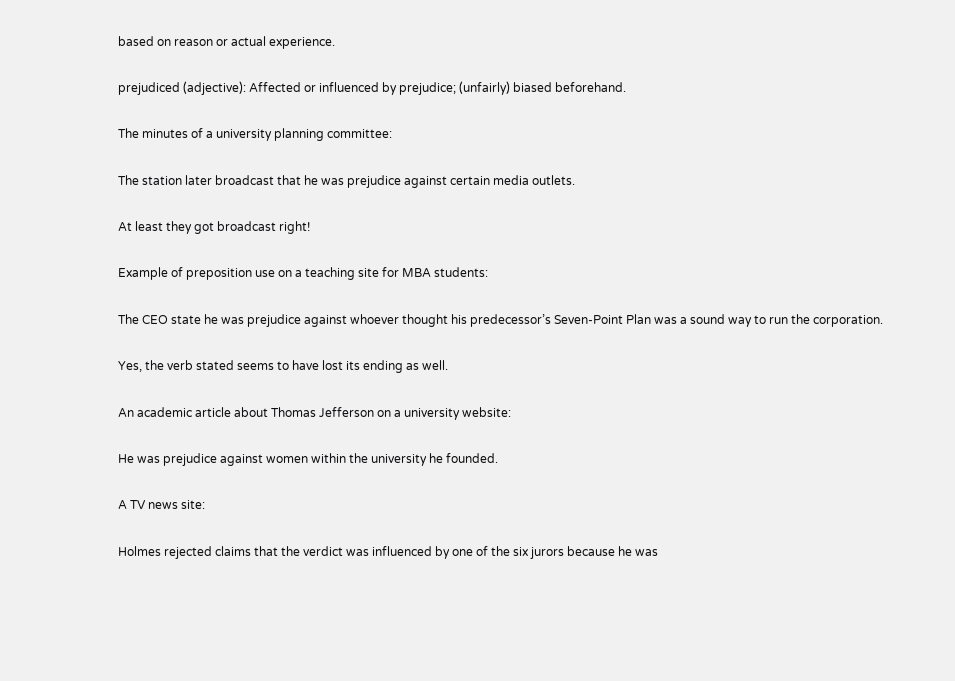based on reason or actual experience.

prejudiced (adjective): Affected or influenced by prejudice; (unfairly) biased beforehand.

The minutes of a university planning committee:

The station later broadcast that he was prejudice against certain media outlets.

At least they got broadcast right!

Example of preposition use on a teaching site for MBA students:

The CEO state he was prejudice against whoever thought his predecessor’s Seven-Point Plan was a sound way to run the corporation.

Yes, the verb stated seems to have lost its ending as well.

An academic article about Thomas Jefferson on a university website:

He was prejudice against women within the university he founded.

A TV news site:

Holmes rejected claims that the verdict was influenced by one of the six jurors because he was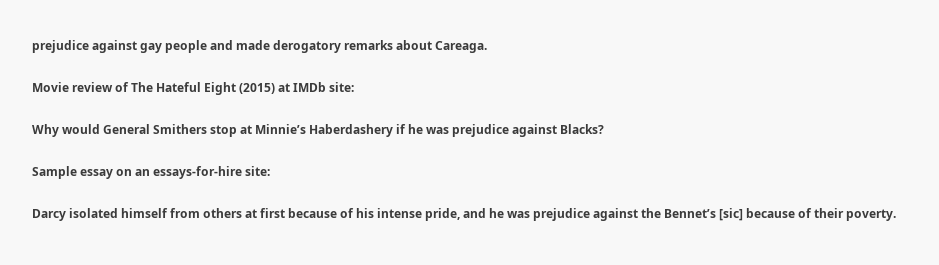prejudice against gay people and made derogatory remarks about Careaga.

Movie review of The Hateful Eight (2015) at IMDb site:

Why would General Smithers stop at Minnie’s Haberdashery if he was prejudice against Blacks?

Sample essay on an essays-for-hire site:

Darcy isolated himself from others at first because of his intense pride, and he was prejudice against the Bennet’s [sic] because of their poverty.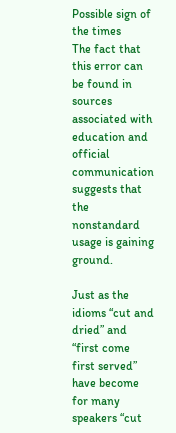Possible sign of the times
The fact that this error can be found in sources associated with education and official communication suggests that the nonstandard usage is gaining ground.

Just as the idioms “cut and dried” and “first come first served” have become for many speakers “cut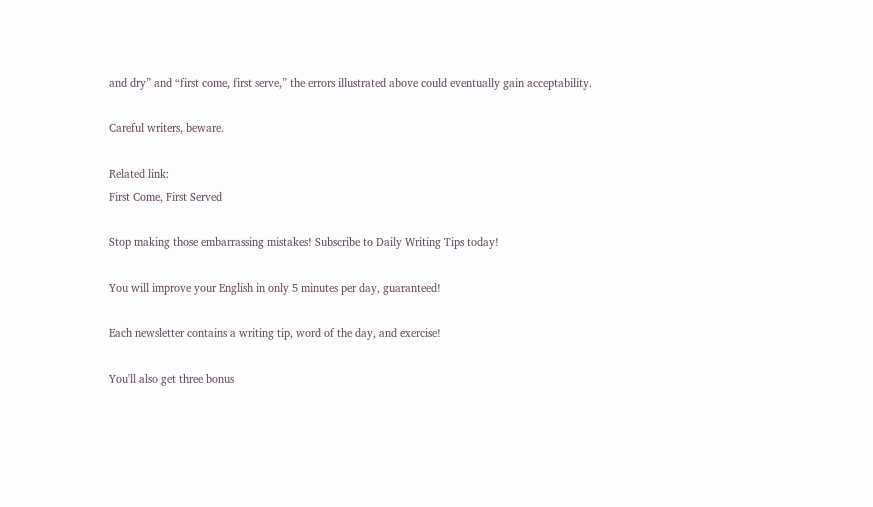and dry” and “first come, first serve,” the errors illustrated above could eventually gain acceptability.

Careful writers, beware.

Related link:
First Come, First Served

Stop making those embarrassing mistakes! Subscribe to Daily Writing Tips today!

You will improve your English in only 5 minutes per day, guaranteed!

Each newsletter contains a writing tip, word of the day, and exercise!

You'll also get three bonus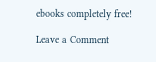ebooks completely free!

Leave a Comment